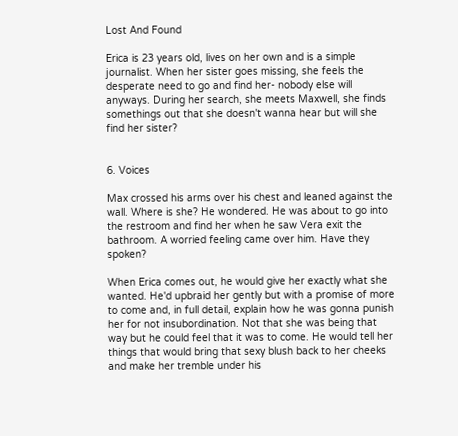Lost And Found

Erica is 23 years old, lives on her own and is a simple journalist. When her sister goes missing, she feels the desperate need to go and find her- nobody else will anyways. During her search, she meets Maxwell, she finds somethings out that she doesn't wanna hear but will she find her sister?


6. Voices

Max crossed his arms over his chest and leaned against the wall. Where is she? He wondered. He was about to go into the restroom and find her when he saw Vera exit the bathroom. A worried feeling came over him. Have they spoken?

When Erica comes out, he would give her exactly what she wanted. He'd upbraid her gently but with a promise of more to come and, in full detail, explain how he was gonna punish her for not insubordination. Not that she was being that way but he could feel that it was to come. He would tell her things that would bring that sexy blush back to her cheeks and make her tremble under his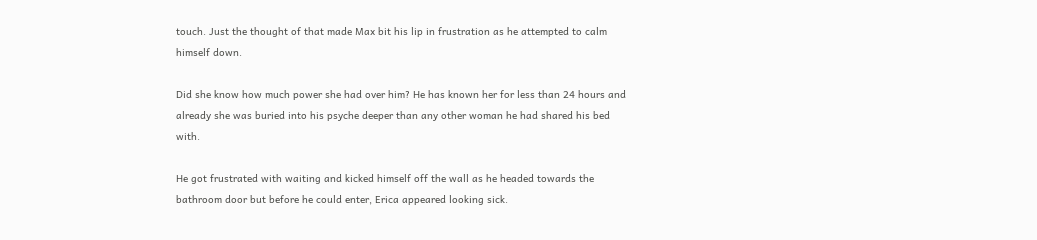touch. Just the thought of that made Max bit his lip in frustration as he attempted to calm himself down.

Did she know how much power she had over him? He has known her for less than 24 hours and already she was buried into his psyche deeper than any other woman he had shared his bed with.

He got frustrated with waiting and kicked himself off the wall as he headed towards the bathroom door but before he could enter, Erica appeared looking sick.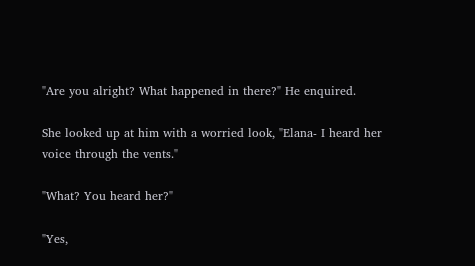"Are you alright? What happened in there?" He enquired.

She looked up at him with a worried look, "Elana- I heard her voice through the vents."

"What? You heard her?"

"Yes,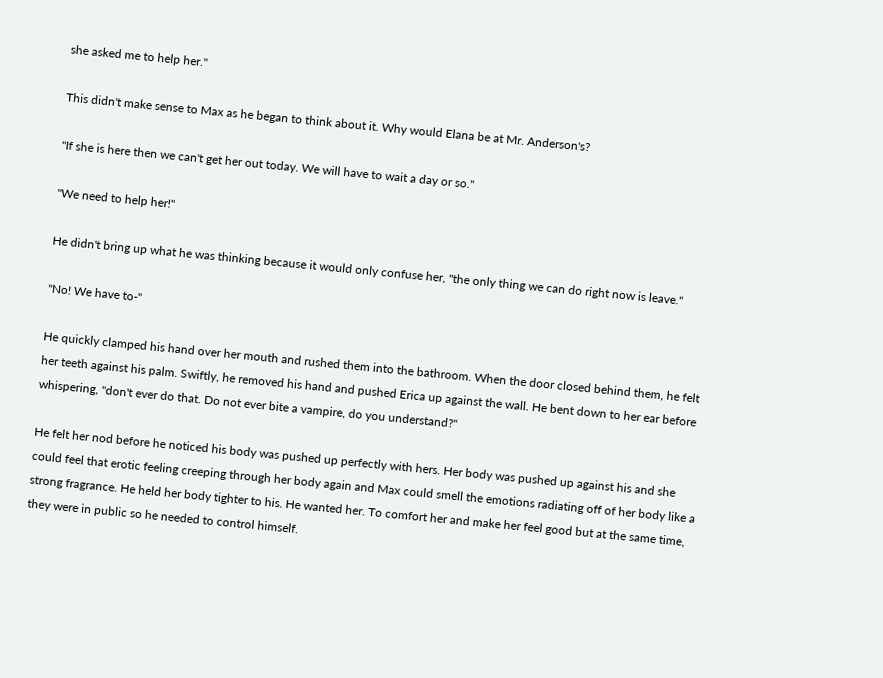she asked me to help her."

This didn't make sense to Max as he began to think about it. Why would Elana be at Mr. Anderson's?

"If she is here then we can't get her out today. We will have to wait a day or so."

"We need to help her!"

He didn't bring up what he was thinking because it would only confuse her, "the only thing we can do right now is leave."

"No! We have to-"

He quickly clamped his hand over her mouth and rushed them into the bathroom. When the door closed behind them, he felt her teeth against his palm. Swiftly, he removed his hand and pushed Erica up against the wall. He bent down to her ear before whispering, "don't ever do that. Do not ever bite a vampire, do you understand?"

He felt her nod before he noticed his body was pushed up perfectly with hers. Her body was pushed up against his and she could feel that erotic feeling creeping through her body again and Max could smell the emotions radiating off of her body like a strong fragrance. He held her body tighter to his. He wanted her. To comfort her and make her feel good but at the same time, they were in public so he needed to control himself.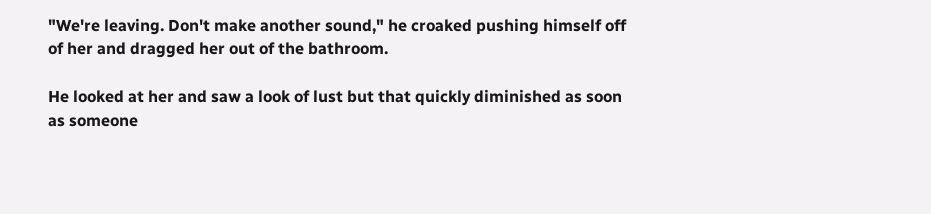"We're leaving. Don't make another sound," he croaked pushing himself off of her and dragged her out of the bathroom.

He looked at her and saw a look of lust but that quickly diminished as soon as someone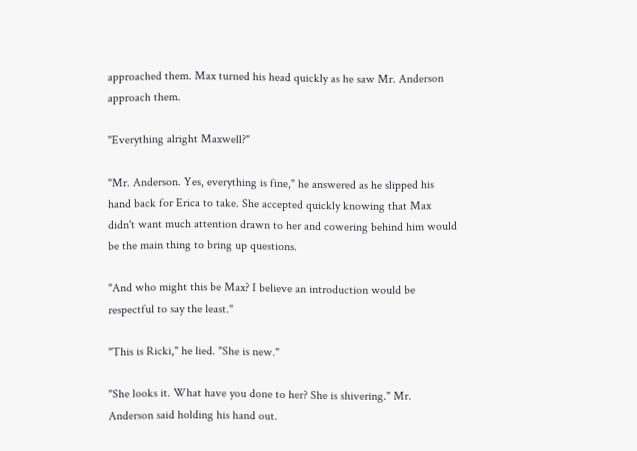approached them. Max turned his head quickly as he saw Mr. Anderson approach them.

"Everything alright Maxwell?"

"Mr. Anderson. Yes, everything is fine," he answered as he slipped his hand back for Erica to take. She accepted quickly knowing that Max didn't want much attention drawn to her and cowering behind him would be the main thing to bring up questions.

"And who might this be Max? I believe an introduction would be respectful to say the least."

"This is Ricki," he lied. "She is new."

"She looks it. What have you done to her? She is shivering." Mr. Anderson said holding his hand out.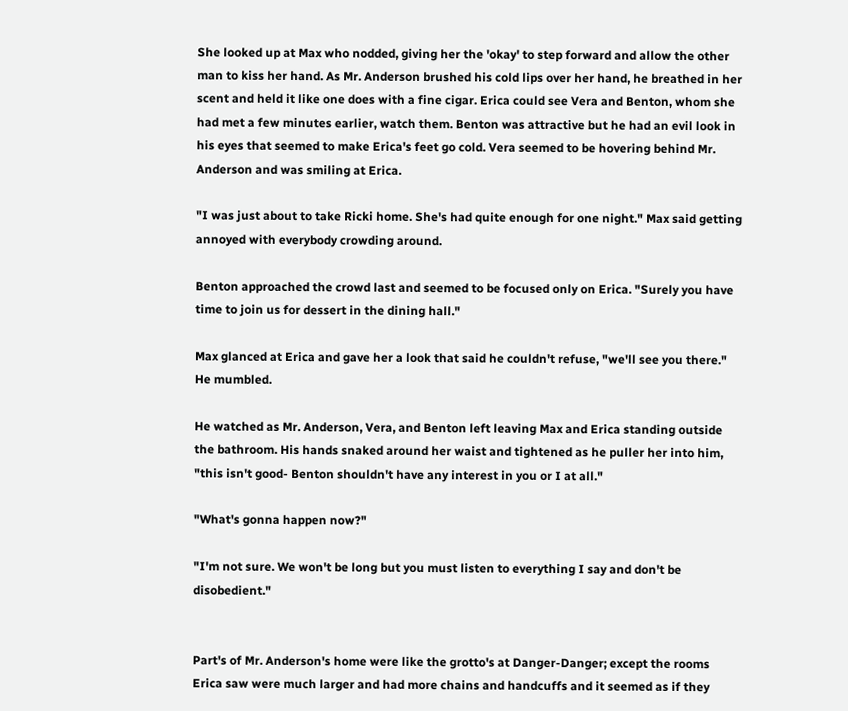She looked up at Max who nodded, giving her the 'okay' to step forward and allow the other man to kiss her hand. As Mr. Anderson brushed his cold lips over her hand, he breathed in her scent and held it like one does with a fine cigar. Erica could see Vera and Benton, whom she had met a few minutes earlier, watch them. Benton was attractive but he had an evil look in his eyes that seemed to make Erica's feet go cold. Vera seemed to be hovering behind Mr. Anderson and was smiling at Erica.

"I was just about to take Ricki home. She's had quite enough for one night." Max said getting annoyed with everybody crowding around.

Benton approached the crowd last and seemed to be focused only on Erica. "Surely you have time to join us for dessert in the dining hall."

Max glanced at Erica and gave her a look that said he couldn't refuse, "we'll see you there." He mumbled.

He watched as Mr. Anderson, Vera, and Benton left leaving Max and Erica standing outside the bathroom. His hands snaked around her waist and tightened as he puller her into him, "this isn't good- Benton shouldn't have any interest in you or I at all."

"What's gonna happen now?"

"I'm not sure. We won't be long but you must listen to everything I say and don't be disobedient."


Part's of Mr. Anderson's home were like the grotto's at Danger-Danger; except the rooms Erica saw were much larger and had more chains and handcuffs and it seemed as if they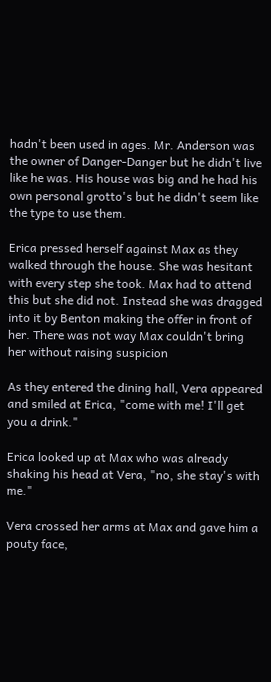hadn't been used in ages. Mr. Anderson was the owner of Danger-Danger but he didn't live like he was. His house was big and he had his own personal grotto's but he didn't seem like the type to use them.

Erica pressed herself against Max as they walked through the house. She was hesitant with every step she took. Max had to attend this but she did not. Instead she was dragged into it by Benton making the offer in front of her. There was not way Max couldn't bring her without raising suspicion

As they entered the dining hall, Vera appeared and smiled at Erica, "come with me! I'll get you a drink."

Erica looked up at Max who was already shaking his head at Vera, "no, she stay's with me."

Vera crossed her arms at Max and gave him a pouty face,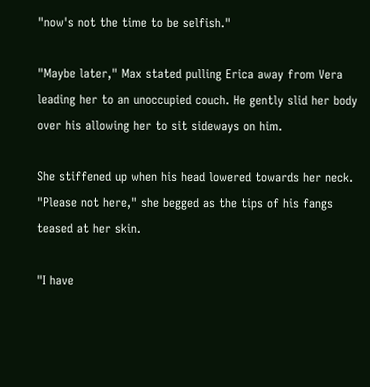"now's not the time to be selfish."

"Maybe later," Max stated pulling Erica away from Vera leading her to an unoccupied couch. He gently slid her body over his allowing her to sit sideways on him.

She stiffened up when his head lowered towards her neck. "Please not here," she begged as the tips of his fangs teased at her skin.

"I have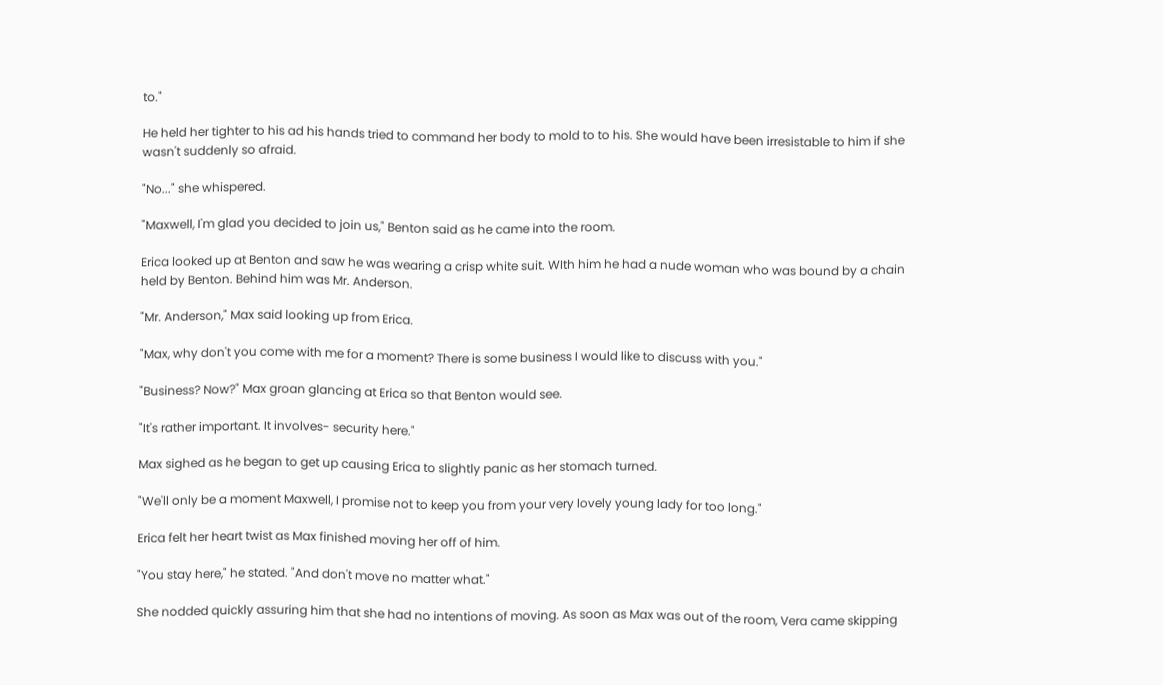to."

He held her tighter to his ad his hands tried to command her body to mold to to his. She would have been irresistable to him if she wasn't suddenly so afraid.

"No..." she whispered.

"Maxwell, I'm glad you decided to join us," Benton said as he came into the room.

Erica looked up at Benton and saw he was wearing a crisp white suit. WIth him he had a nude woman who was bound by a chain held by Benton. Behind him was Mr. Anderson.

"Mr. Anderson," Max said looking up from Erica.

"Max, why don't you come with me for a moment? There is some business I would like to discuss with you."

"Business? Now?" Max groan glancing at Erica so that Benton would see.

"It's rather important. It involves- security here."

Max sighed as he began to get up causing Erica to slightly panic as her stomach turned.

"We'll only be a moment Maxwell, I promise not to keep you from your very lovely young lady for too long."

Erica felt her heart twist as Max finished moving her off of him.

"You stay here," he stated. "And don't move no matter what."

She nodded quickly assuring him that she had no intentions of moving. As soon as Max was out of the room, Vera came skipping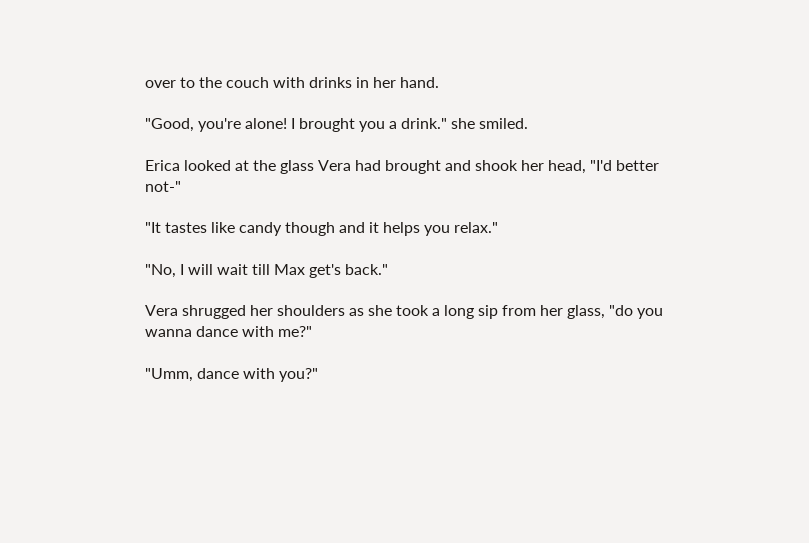over to the couch with drinks in her hand.

"Good, you're alone! I brought you a drink." she smiled.

Erica looked at the glass Vera had brought and shook her head, "I'd better not-"

"It tastes like candy though and it helps you relax."

"No, I will wait till Max get's back."

Vera shrugged her shoulders as she took a long sip from her glass, "do you wanna dance with me?"

"Umm, dance with you?"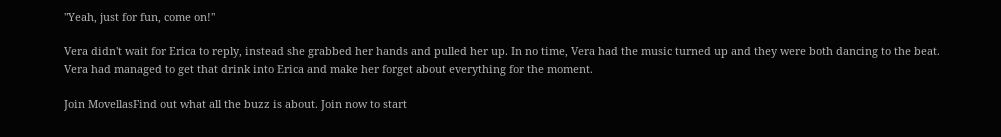"Yeah, just for fun, come on!"

Vera didn't wait for Erica to reply, instead she grabbed her hands and pulled her up. In no time, Vera had the music turned up and they were both dancing to the beat. Vera had managed to get that drink into Erica and make her forget about everything for the moment.

Join MovellasFind out what all the buzz is about. Join now to start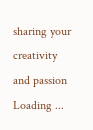sharing your creativity and passion
Loading ...